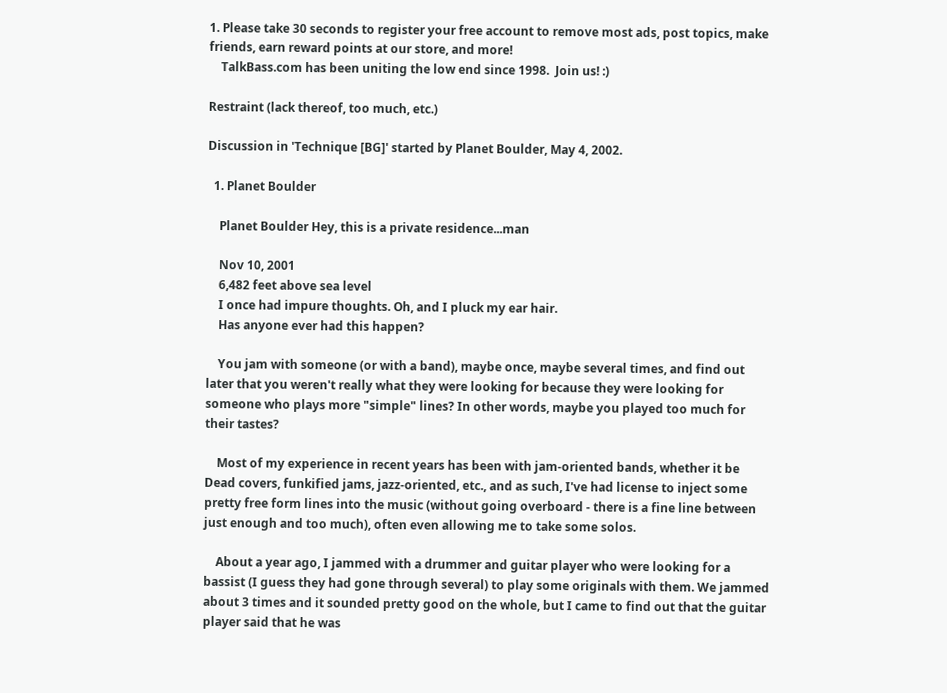1. Please take 30 seconds to register your free account to remove most ads, post topics, make friends, earn reward points at our store, and more!
    TalkBass.com has been uniting the low end since 1998.  Join us! :)

Restraint (lack thereof, too much, etc.)

Discussion in 'Technique [BG]' started by Planet Boulder, May 4, 2002.

  1. Planet Boulder

    Planet Boulder Hey, this is a private residence...man

    Nov 10, 2001
    6,482 feet above sea level
    I once had impure thoughts. Oh, and I pluck my ear hair.
    Has anyone ever had this happen?

    You jam with someone (or with a band), maybe once, maybe several times, and find out later that you weren't really what they were looking for because they were looking for someone who plays more "simple" lines? In other words, maybe you played too much for their tastes?

    Most of my experience in recent years has been with jam-oriented bands, whether it be Dead covers, funkified jams, jazz-oriented, etc., and as such, I've had license to inject some pretty free form lines into the music (without going overboard - there is a fine line between just enough and too much), often even allowing me to take some solos.

    About a year ago, I jammed with a drummer and guitar player who were looking for a bassist (I guess they had gone through several) to play some originals with them. We jammed about 3 times and it sounded pretty good on the whole, but I came to find out that the guitar player said that he was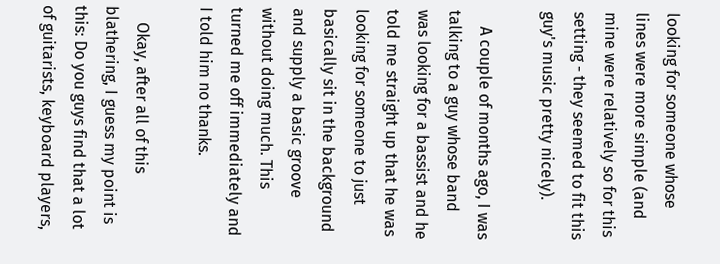looking for someone whose lines were more simple (and mine were relatively so for this setting - they seemed to fit this guy's music pretty nicely).

    A couple of months ago, I was talking to a guy whose band was looking for a bassist and he told me straight up that he was looking for someone to just basically sit in the background and supply a basic groove without doing much. This turned me off immediately and I told him no thanks.

    Okay, after all of this blathering, I guess my point is this: Do you guys find that a lot of guitarists, keyboard players,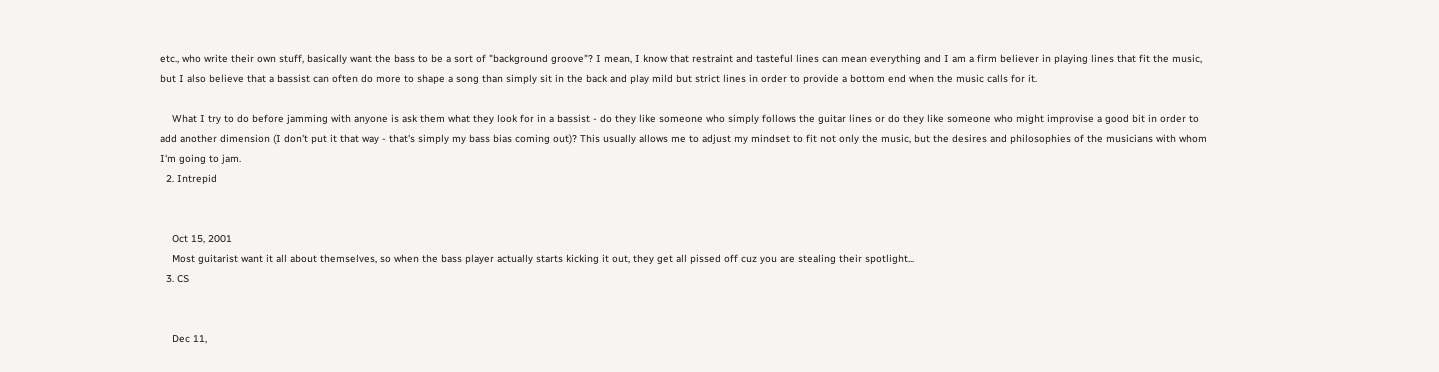etc., who write their own stuff, basically want the bass to be a sort of "background groove"? I mean, I know that restraint and tasteful lines can mean everything and I am a firm believer in playing lines that fit the music, but I also believe that a bassist can often do more to shape a song than simply sit in the back and play mild but strict lines in order to provide a bottom end when the music calls for it.

    What I try to do before jamming with anyone is ask them what they look for in a bassist - do they like someone who simply follows the guitar lines or do they like someone who might improvise a good bit in order to add another dimension (I don't put it that way - that's simply my bass bias coming out)? This usually allows me to adjust my mindset to fit not only the music, but the desires and philosophies of the musicians with whom I'm going to jam.
  2. Intrepid


    Oct 15, 2001
    Most guitarist want it all about themselves, so when the bass player actually starts kicking it out, they get all pissed off cuz you are stealing their spotlight...
  3. CS


    Dec 11,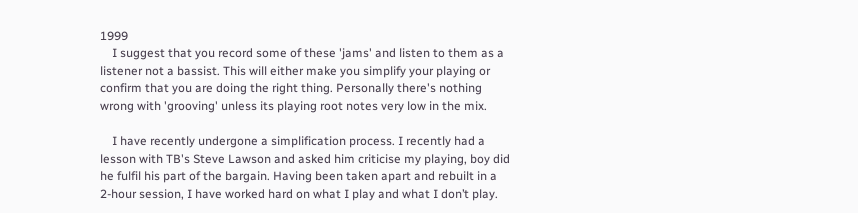1999
    I suggest that you record some of these 'jams' and listen to them as a listener not a bassist. This will either make you simplify your playing or confirm that you are doing the right thing. Personally there's nothing wrong with 'grooving' unless its playing root notes very low in the mix.

    I have recently undergone a simplification process. I recently had a lesson with TB's Steve Lawson and asked him criticise my playing, boy did he fulfil his part of the bargain. Having been taken apart and rebuilt in a 2-hour session, I have worked hard on what I play and what I don’t play.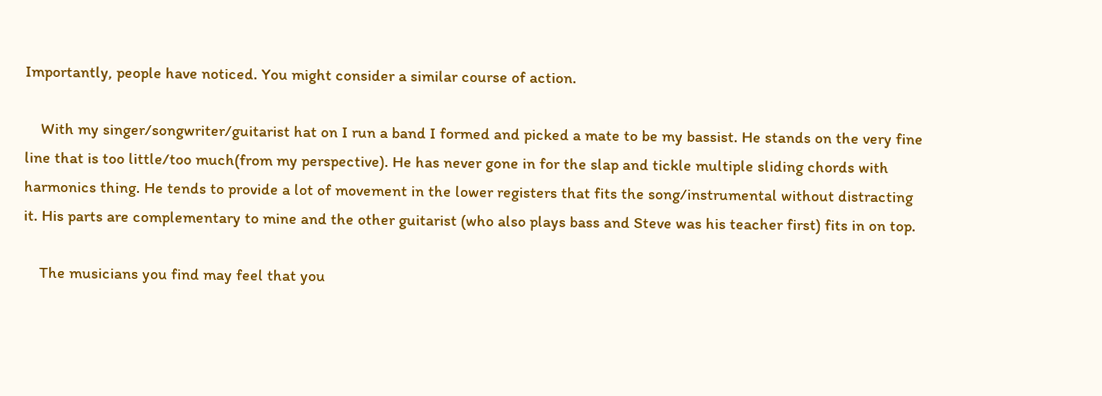Importantly, people have noticed. You might consider a similar course of action.

    With my singer/songwriter/guitarist hat on I run a band I formed and picked a mate to be my bassist. He stands on the very fine line that is too little/too much(from my perspective). He has never gone in for the slap and tickle multiple sliding chords with harmonics thing. He tends to provide a lot of movement in the lower registers that fits the song/instrumental without distracting it. His parts are complementary to mine and the other guitarist (who also plays bass and Steve was his teacher first) fits in on top.

    The musicians you find may feel that you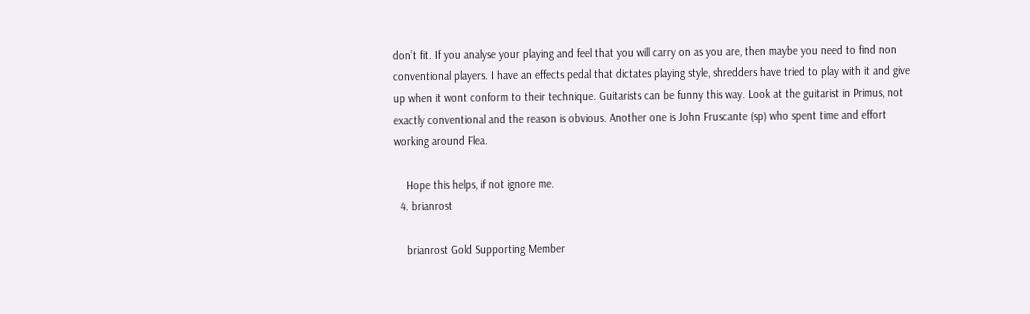don’t fit. If you analyse your playing and feel that you will carry on as you are, then maybe you need to find non conventional players. I have an effects pedal that dictates playing style, shredders have tried to play with it and give up when it wont conform to their technique. Guitarists can be funny this way. Look at the guitarist in Primus, not exactly conventional and the reason is obvious. Another one is John Fruscante (sp) who spent time and effort working around Flea.

    Hope this helps, if not ignore me.
  4. brianrost

    brianrost Gold Supporting Member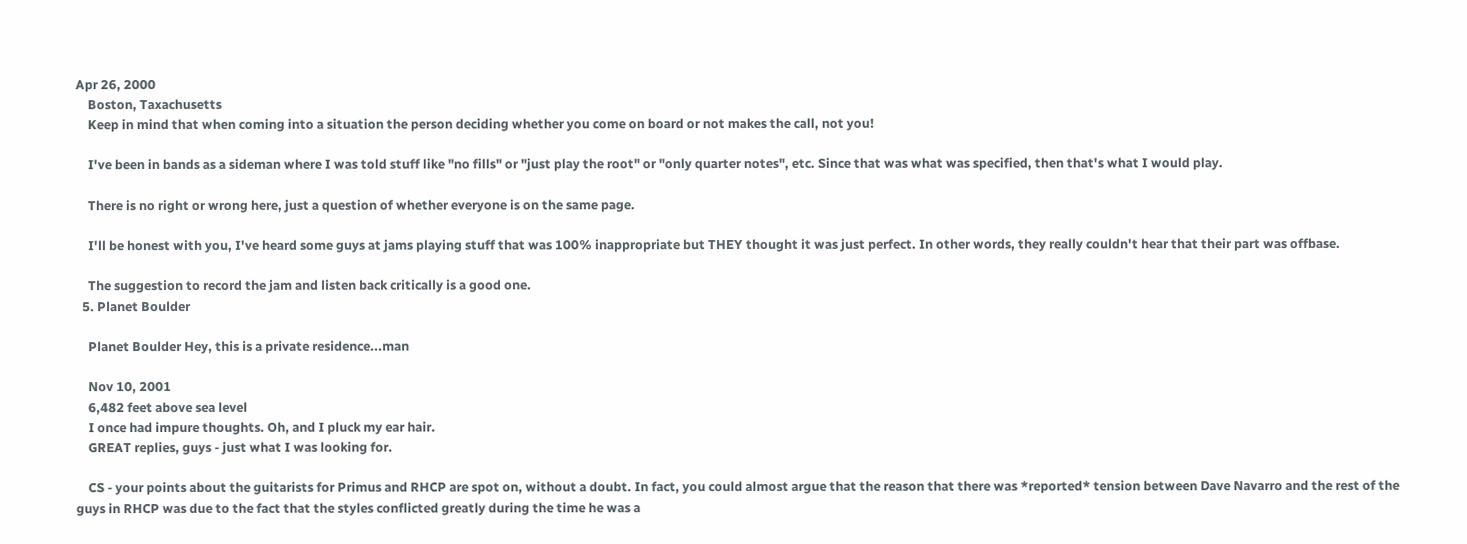Apr 26, 2000
    Boston, Taxachusetts
    Keep in mind that when coming into a situation the person deciding whether you come on board or not makes the call, not you!

    I've been in bands as a sideman where I was told stuff like "no fills" or "just play the root" or "only quarter notes", etc. Since that was what was specified, then that's what I would play.

    There is no right or wrong here, just a question of whether everyone is on the same page.

    I'll be honest with you, I've heard some guys at jams playing stuff that was 100% inappropriate but THEY thought it was just perfect. In other words, they really couldn't hear that their part was offbase.

    The suggestion to record the jam and listen back critically is a good one.
  5. Planet Boulder

    Planet Boulder Hey, this is a private residence...man

    Nov 10, 2001
    6,482 feet above sea level
    I once had impure thoughts. Oh, and I pluck my ear hair.
    GREAT replies, guys - just what I was looking for.

    CS - your points about the guitarists for Primus and RHCP are spot on, without a doubt. In fact, you could almost argue that the reason that there was *reported* tension between Dave Navarro and the rest of the guys in RHCP was due to the fact that the styles conflicted greatly during the time he was a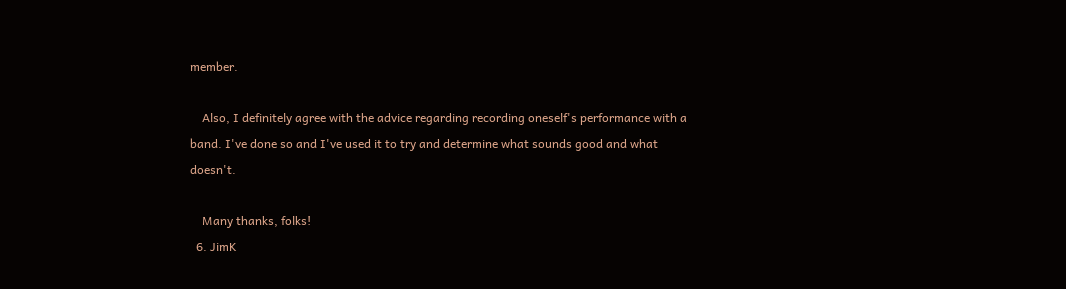member.

    Also, I definitely agree with the advice regarding recording oneself's performance with a band. I've done so and I've used it to try and determine what sounds good and what doesn't.

    Many thanks, folks!
  6. JimK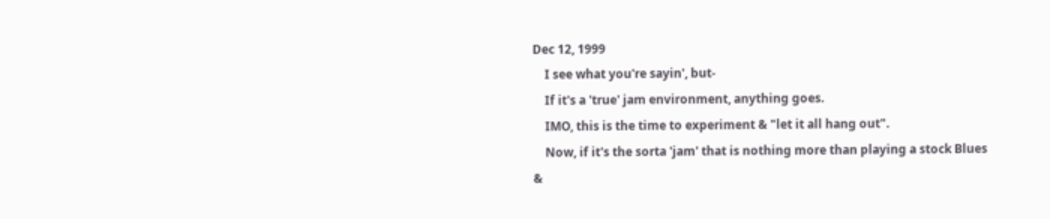Dec 12, 1999
    I see what you're sayin', but-
    If it's a 'true' jam environment, anything goes.
    IMO, this is the time to experiment & "let it all hang out".
    Now, if it's the sorta 'jam' that is nothing more than playing a stock Blues &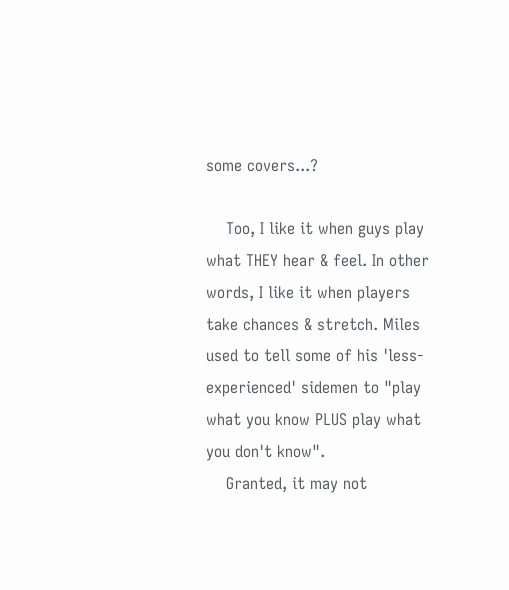some covers...?

    Too, I like it when guys play what THEY hear & feel. In other words, I like it when players take chances & stretch. Miles used to tell some of his 'less-experienced' sidemen to "play what you know PLUS play what you don't know".
    Granted, it may not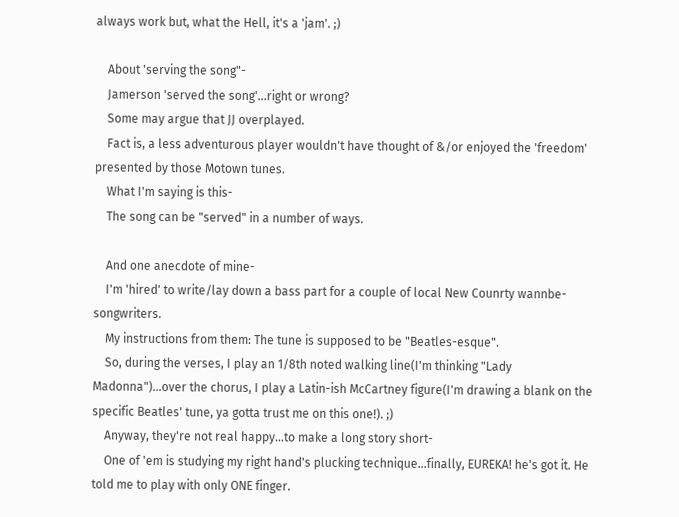always work but, what the Hell, it's a 'jam'. ;)

    About 'serving the song"-
    Jamerson 'served the song'...right or wrong?
    Some may argue that JJ overplayed.
    Fact is, a less adventurous player wouldn't have thought of &/or enjoyed the 'freedom' presented by those Motown tunes.
    What I'm saying is this-
    The song can be "served" in a number of ways.

    And one anecdote of mine-
    I'm 'hired' to write/lay down a bass part for a couple of local New Counrty wannbe-songwriters.
    My instructions from them: The tune is supposed to be "Beatles-esque".
    So, during the verses, I play an 1/8th noted walking line(I'm thinking "Lady Madonna")...over the chorus, I play a Latin-ish McCartney figure(I'm drawing a blank on the specific Beatles' tune, ya gotta trust me on this one!). ;)
    Anyway, they're not real happy...to make a long story short-
    One of 'em is studying my right hand's plucking technique...finally, EUREKA! he's got it. He told me to play with only ONE finger.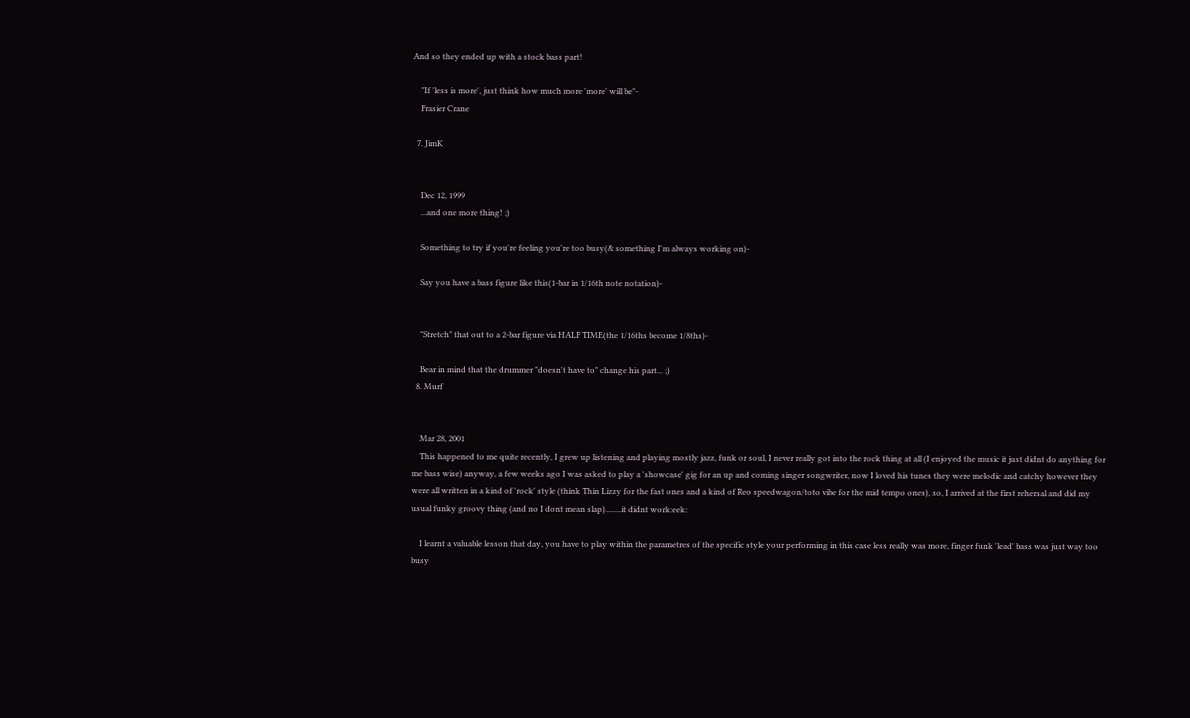And so they ended up with a stock bass part!

    "If 'less is more', just think how much more 'more' will be"-
    Frasier Crane

  7. JimK


    Dec 12, 1999
    ...and one more thing! ;)

    Something to try if you're feeling you're too busy(& something I'm always working on)-

    Say you have a bass figure like this(1-bar in 1/16th note notation)-


    "Stretch" that out to a 2-bar figure via HALF TIME(the 1/16ths become 1/8ths)-

    Bear in mind that the drummer "doesn't have to" change his part... ;)
  8. Murf


    Mar 28, 2001
    This happened to me quite recently, I grew up listening and playing mostly jazz, funk or soul, I never really got into the rock thing at all (I enjoyed the music it just didnt do anything for me bass wise) anyway, a few weeks ago I was asked to play a 'showcase' gig for an up and coming singer songwriter, now I loved his tunes they were melodic and catchy however they were all written in a kind of 'rock' style (think Thin Lizzy for the fast ones and a kind of Reo speedwagon/toto vibe for the mid tempo ones), so, I arrived at the first rehersal and did my usual funky groovy thing (and no I dont mean slap)........it didnt work:eek:

    I learnt a valuable lesson that day, you have to play within the parametres of the specific style your performing in this case less really was more, finger funk 'lead' bass was just way too busy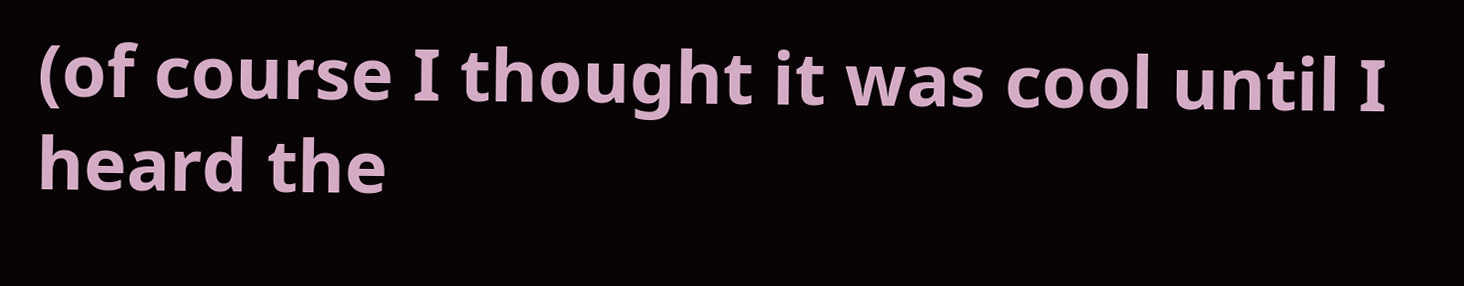(of course I thought it was cool until I heard the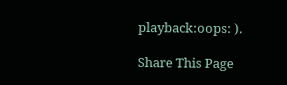playback:oops: ).

Share This Page